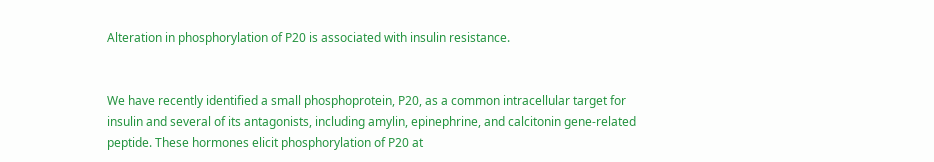Alteration in phosphorylation of P20 is associated with insulin resistance.


We have recently identified a small phosphoprotein, P20, as a common intracellular target for insulin and several of its antagonists, including amylin, epinephrine, and calcitonin gene-related peptide. These hormones elicit phosphorylation of P20 at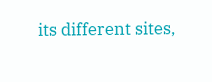its different sites,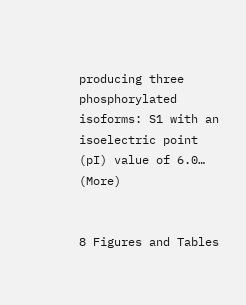producing three phosphorylated isoforms: S1 with an isoelectric point (pI) value of 6.0… (More)


8 Figures and Tables